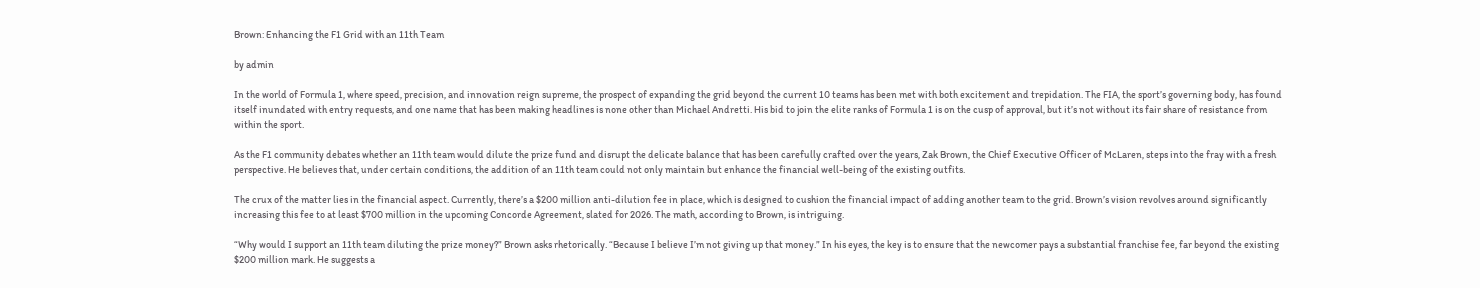Brown: Enhancing the F1 Grid with an 11th Team

by admin

In the world of Formula 1, where speed, precision, and innovation reign supreme, the prospect of expanding the grid beyond the current 10 teams has been met with both excitement and trepidation. The FIA, the sport’s governing body, has found itself inundated with entry requests, and one name that has been making headlines is none other than Michael Andretti. His bid to join the elite ranks of Formula 1 is on the cusp of approval, but it’s not without its fair share of resistance from within the sport.

As the F1 community debates whether an 11th team would dilute the prize fund and disrupt the delicate balance that has been carefully crafted over the years, Zak Brown, the Chief Executive Officer of McLaren, steps into the fray with a fresh perspective. He believes that, under certain conditions, the addition of an 11th team could not only maintain but enhance the financial well-being of the existing outfits.

The crux of the matter lies in the financial aspect. Currently, there’s a $200 million anti-dilution fee in place, which is designed to cushion the financial impact of adding another team to the grid. Brown’s vision revolves around significantly increasing this fee to at least $700 million in the upcoming Concorde Agreement, slated for 2026. The math, according to Brown, is intriguing.

“Why would I support an 11th team diluting the prize money?” Brown asks rhetorically. “Because I believe I’m not giving up that money.” In his eyes, the key is to ensure that the newcomer pays a substantial franchise fee, far beyond the existing $200 million mark. He suggests a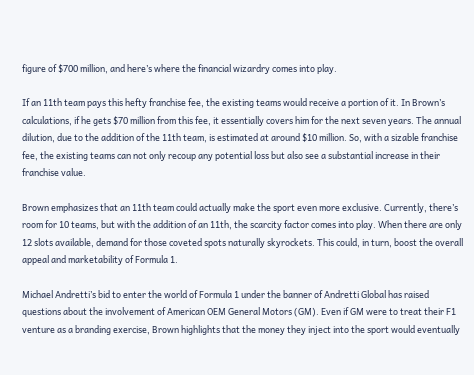figure of $700 million, and here’s where the financial wizardry comes into play.

If an 11th team pays this hefty franchise fee, the existing teams would receive a portion of it. In Brown’s calculations, if he gets $70 million from this fee, it essentially covers him for the next seven years. The annual dilution, due to the addition of the 11th team, is estimated at around $10 million. So, with a sizable franchise fee, the existing teams can not only recoup any potential loss but also see a substantial increase in their franchise value.

Brown emphasizes that an 11th team could actually make the sport even more exclusive. Currently, there’s room for 10 teams, but with the addition of an 11th, the scarcity factor comes into play. When there are only 12 slots available, demand for those coveted spots naturally skyrockets. This could, in turn, boost the overall appeal and marketability of Formula 1.

Michael Andretti’s bid to enter the world of Formula 1 under the banner of Andretti Global has raised questions about the involvement of American OEM General Motors (GM). Even if GM were to treat their F1 venture as a branding exercise, Brown highlights that the money they inject into the sport would eventually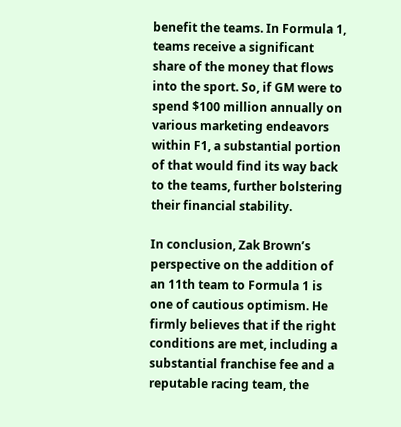benefit the teams. In Formula 1, teams receive a significant share of the money that flows into the sport. So, if GM were to spend $100 million annually on various marketing endeavors within F1, a substantial portion of that would find its way back to the teams, further bolstering their financial stability.

In conclusion, Zak Brown’s perspective on the addition of an 11th team to Formula 1 is one of cautious optimism. He firmly believes that if the right conditions are met, including a substantial franchise fee and a reputable racing team, the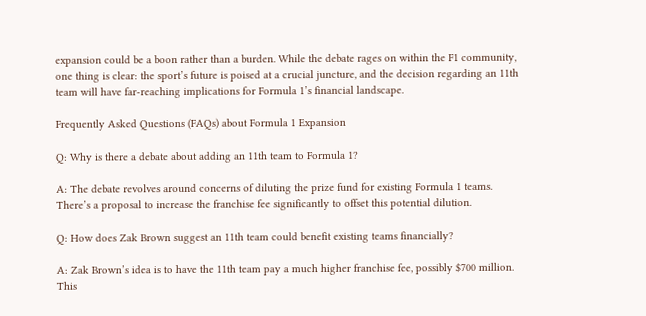expansion could be a boon rather than a burden. While the debate rages on within the F1 community, one thing is clear: the sport’s future is poised at a crucial juncture, and the decision regarding an 11th team will have far-reaching implications for Formula 1’s financial landscape.

Frequently Asked Questions (FAQs) about Formula 1 Expansion

Q: Why is there a debate about adding an 11th team to Formula 1?

A: The debate revolves around concerns of diluting the prize fund for existing Formula 1 teams. There’s a proposal to increase the franchise fee significantly to offset this potential dilution.

Q: How does Zak Brown suggest an 11th team could benefit existing teams financially?

A: Zak Brown’s idea is to have the 11th team pay a much higher franchise fee, possibly $700 million. This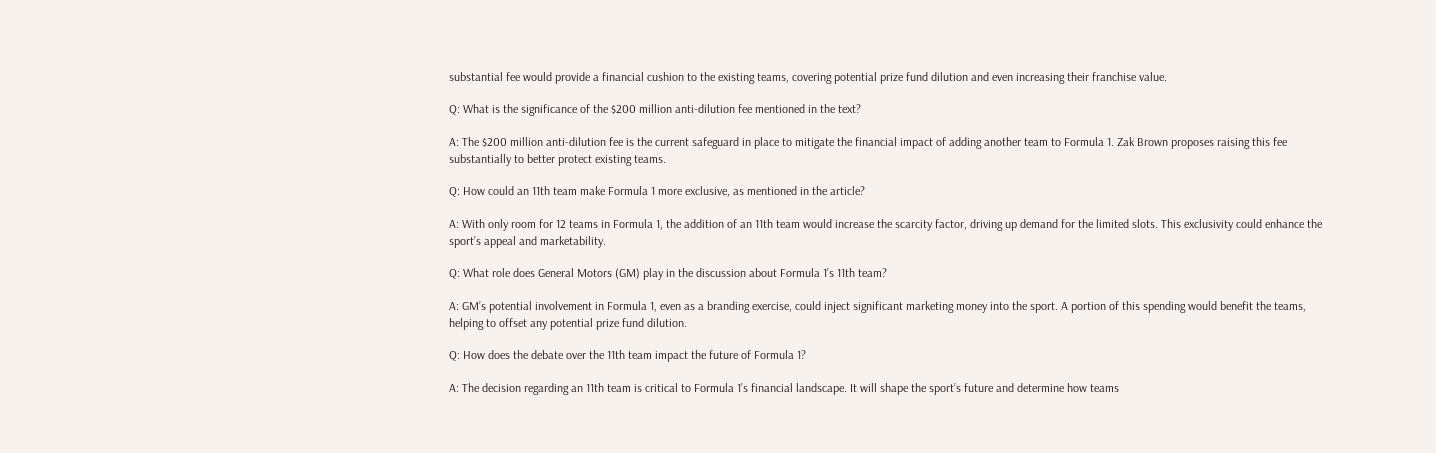substantial fee would provide a financial cushion to the existing teams, covering potential prize fund dilution and even increasing their franchise value.

Q: What is the significance of the $200 million anti-dilution fee mentioned in the text?

A: The $200 million anti-dilution fee is the current safeguard in place to mitigate the financial impact of adding another team to Formula 1. Zak Brown proposes raising this fee substantially to better protect existing teams.

Q: How could an 11th team make Formula 1 more exclusive, as mentioned in the article?

A: With only room for 12 teams in Formula 1, the addition of an 11th team would increase the scarcity factor, driving up demand for the limited slots. This exclusivity could enhance the sport’s appeal and marketability.

Q: What role does General Motors (GM) play in the discussion about Formula 1’s 11th team?

A: GM’s potential involvement in Formula 1, even as a branding exercise, could inject significant marketing money into the sport. A portion of this spending would benefit the teams, helping to offset any potential prize fund dilution.

Q: How does the debate over the 11th team impact the future of Formula 1?

A: The decision regarding an 11th team is critical to Formula 1’s financial landscape. It will shape the sport’s future and determine how teams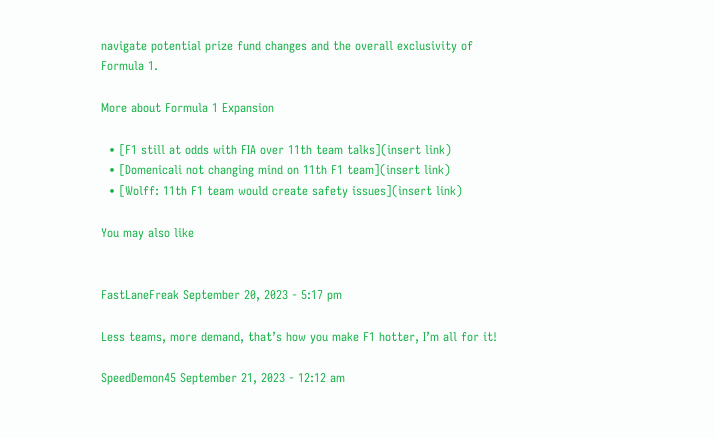navigate potential prize fund changes and the overall exclusivity of Formula 1.

More about Formula 1 Expansion

  • [F1 still at odds with FIA over 11th team talks](insert link)
  • [Domenicali not changing mind on 11th F1 team](insert link)
  • [Wolff: 11th F1 team would create safety issues](insert link)

You may also like


FastLaneFreak September 20, 2023 - 5:17 pm

Less teams, more demand, that’s how you make F1 hotter, I’m all for it!

SpeedDemon45 September 21, 2023 - 12:12 am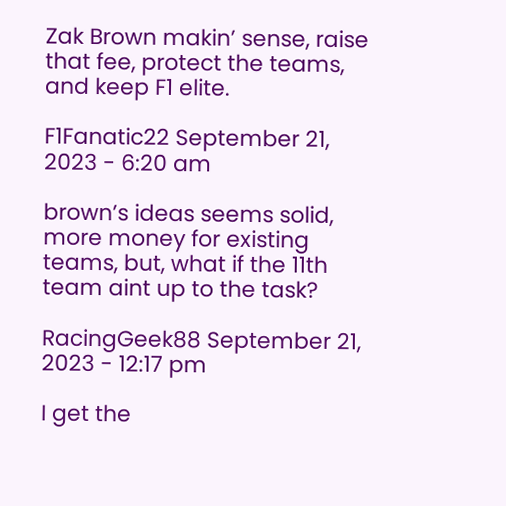Zak Brown makin’ sense, raise that fee, protect the teams, and keep F1 elite.

F1Fanatic22 September 21, 2023 - 6:20 am

brown’s ideas seems solid, more money for existing teams, but, what if the 11th team aint up to the task?

RacingGeek88 September 21, 2023 - 12:17 pm

I get the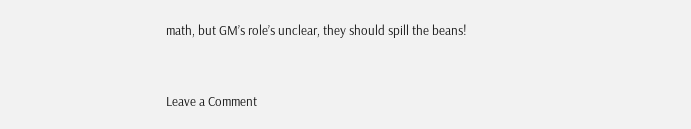math, but GM’s role’s unclear, they should spill the beans!


Leave a Comment